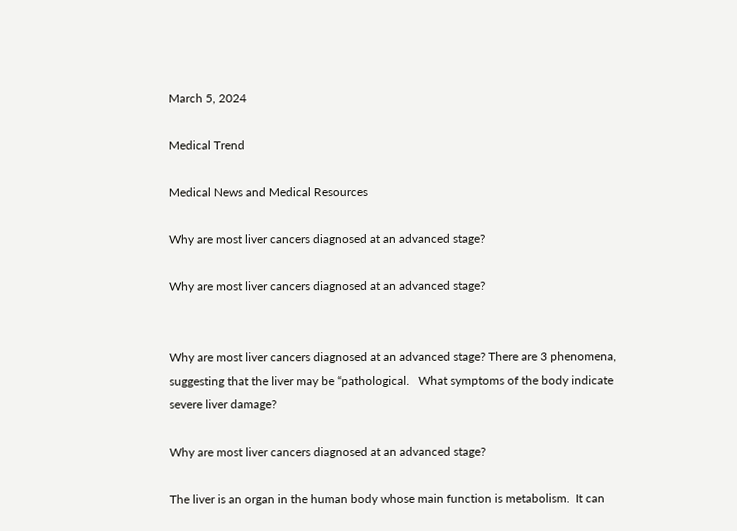March 5, 2024

Medical Trend

Medical News and Medical Resources

Why are most liver cancers diagnosed at an advanced stage?

Why are most liver cancers diagnosed at an advanced stage?


Why are most liver cancers diagnosed at an advanced stage? There are 3 phenomena, suggesting that the liver may be “pathological.   What symptoms of the body indicate severe liver damage?

Why are most liver cancers diagnosed at an advanced stage?

The liver is an organ in the human body whose main function is metabolism.  It can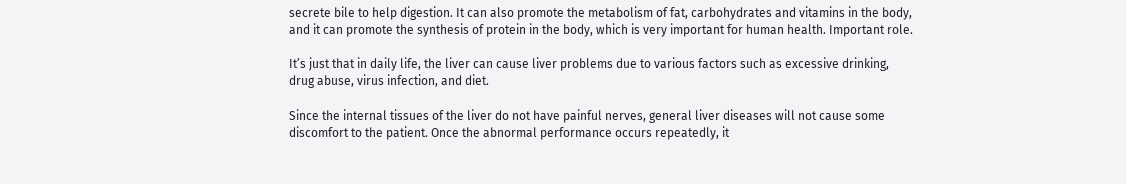secrete bile to help digestion. It can also promote the metabolism of fat, carbohydrates and vitamins in the body, and it can promote the synthesis of protein in the body, which is very important for human health. Important role.

It’s just that in daily life, the liver can cause liver problems due to various factors such as excessive drinking, drug abuse, virus infection, and diet.

Since the internal tissues of the liver do not have painful nerves, general liver diseases will not cause some discomfort to the patient. Once the abnormal performance occurs repeatedly, it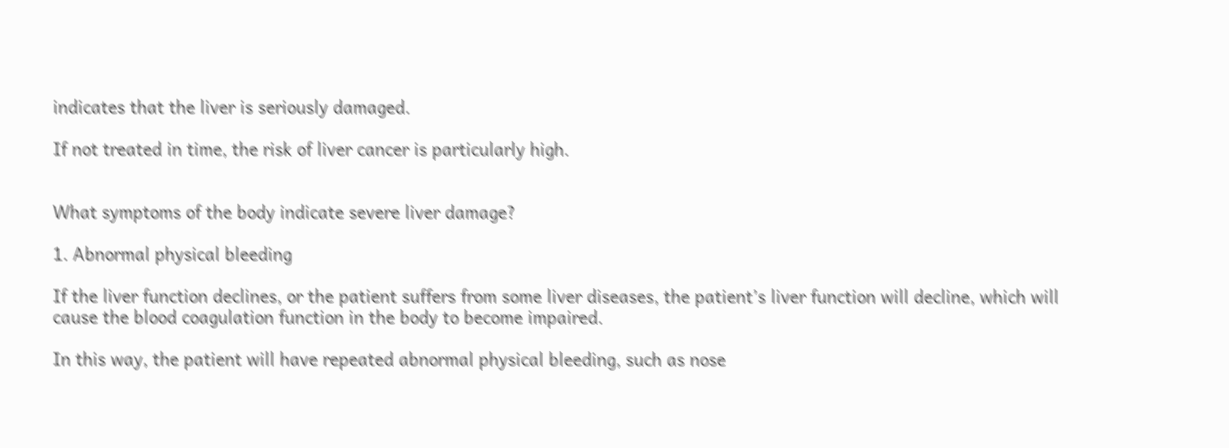indicates that the liver is seriously damaged.

If not treated in time, the risk of liver cancer is particularly high.


What symptoms of the body indicate severe liver damage?

1. Abnormal physical bleeding

If the liver function declines, or the patient suffers from some liver diseases, the patient’s liver function will decline, which will cause the blood coagulation function in the body to become impaired.

In this way, the patient will have repeated abnormal physical bleeding, such as nose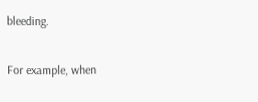bleeding.

For example, when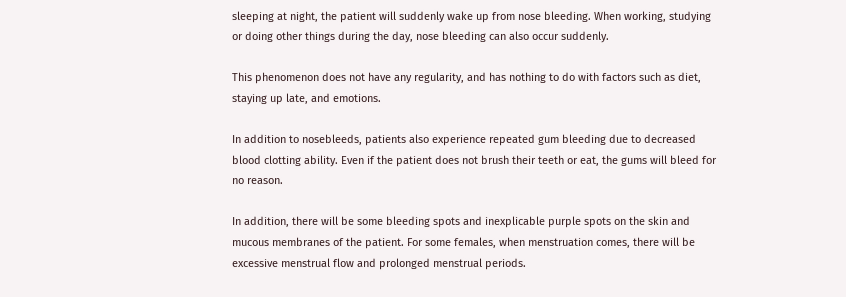sleeping at night, the patient will suddenly wake up from nose bleeding. When working, studying or doing other things during the day, nose bleeding can also occur suddenly.

This phenomenon does not have any regularity, and has nothing to do with factors such as diet, staying up late, and emotions.

In addition to nosebleeds, patients also experience repeated gum bleeding due to decreased blood clotting ability. Even if the patient does not brush their teeth or eat, the gums will bleed for no reason.

In addition, there will be some bleeding spots and inexplicable purple spots on the skin and mucous membranes of the patient. For some females, when menstruation comes, there will be excessive menstrual flow and prolonged menstrual periods.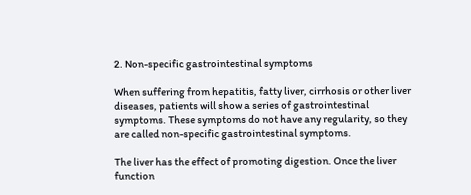2. Non-specific gastrointestinal symptoms

When suffering from hepatitis, fatty liver, cirrhosis or other liver diseases, patients will show a series of gastrointestinal symptoms. These symptoms do not have any regularity, so they are called non-specific gastrointestinal symptoms.

The liver has the effect of promoting digestion. Once the liver function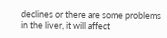declines or there are some problems in the liver, it will affect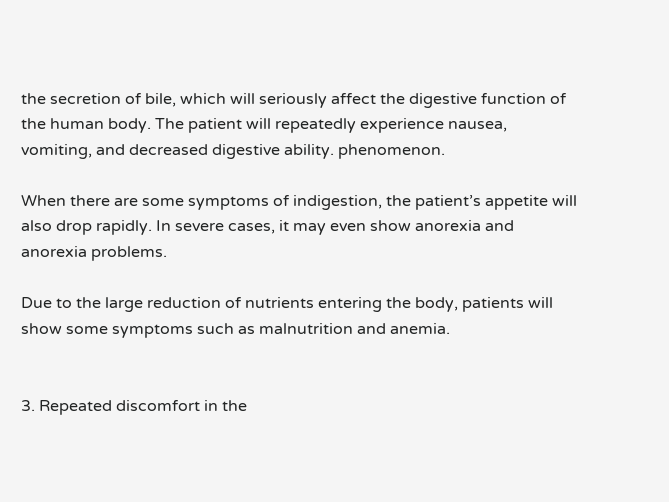the secretion of bile, which will seriously affect the digestive function of the human body. The patient will repeatedly experience nausea, vomiting, and decreased digestive ability. phenomenon.

When there are some symptoms of indigestion, the patient’s appetite will also drop rapidly. In severe cases, it may even show anorexia and anorexia problems.

Due to the large reduction of nutrients entering the body, patients will show some symptoms such as malnutrition and anemia.


3. Repeated discomfort in the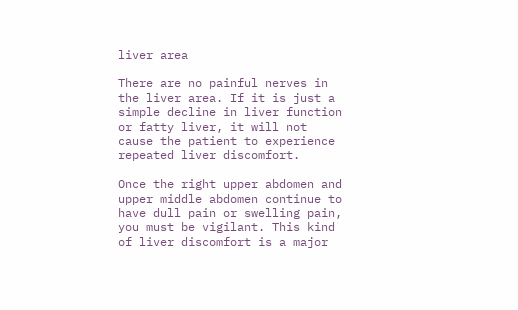liver area

There are no painful nerves in the liver area. If it is just a simple decline in liver function or fatty liver, it will not cause the patient to experience repeated liver discomfort.

Once the right upper abdomen and upper middle abdomen continue to have dull pain or swelling pain, you must be vigilant. This kind of liver discomfort is a major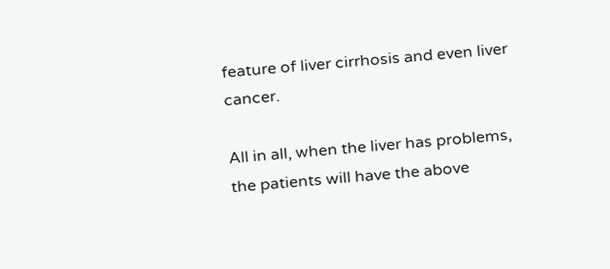feature of liver cirrhosis and even liver cancer.

All in all, when the liver has problems, the patients will have the above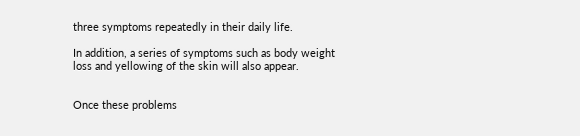three symptoms repeatedly in their daily life.

In addition, a series of symptoms such as body weight loss and yellowing of the skin will also appear.


Once these problems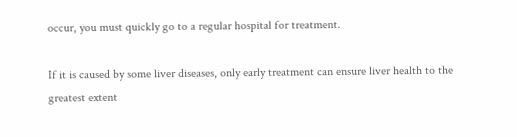occur, you must quickly go to a regular hospital for treatment.

If it is caused by some liver diseases, only early treatment can ensure liver health to the greatest extent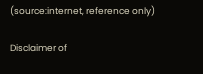(source:internet, reference only)

Disclaimer of